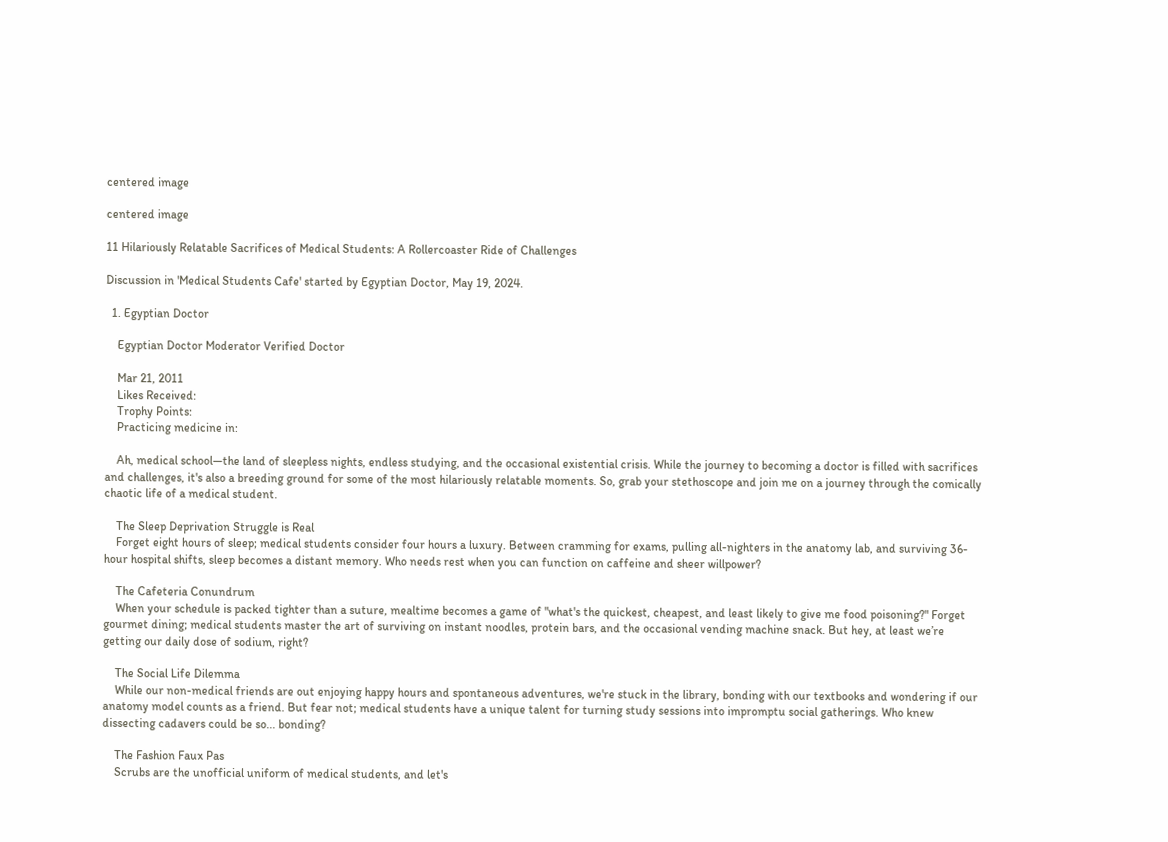centered image

centered image

11 Hilariously Relatable Sacrifices of Medical Students: A Rollercoaster Ride of Challenges

Discussion in 'Medical Students Cafe' started by Egyptian Doctor, May 19, 2024.

  1. Egyptian Doctor

    Egyptian Doctor Moderator Verified Doctor

    Mar 21, 2011
    Likes Received:
    Trophy Points:
    Practicing medicine in:

    Ah, medical school—the land of sleepless nights, endless studying, and the occasional existential crisis. While the journey to becoming a doctor is filled with sacrifices and challenges, it's also a breeding ground for some of the most hilariously relatable moments. So, grab your stethoscope and join me on a journey through the comically chaotic life of a medical student.

    The Sleep Deprivation Struggle is Real
    Forget eight hours of sleep; medical students consider four hours a luxury. Between cramming for exams, pulling all-nighters in the anatomy lab, and surviving 36-hour hospital shifts, sleep becomes a distant memory. Who needs rest when you can function on caffeine and sheer willpower?

    The Cafeteria Conundrum
    When your schedule is packed tighter than a suture, mealtime becomes a game of "what's the quickest, cheapest, and least likely to give me food poisoning?" Forget gourmet dining; medical students master the art of surviving on instant noodles, protein bars, and the occasional vending machine snack. But hey, at least we’re getting our daily dose of sodium, right?

    The Social Life Dilemma
    While our non-medical friends are out enjoying happy hours and spontaneous adventures, we're stuck in the library, bonding with our textbooks and wondering if our anatomy model counts as a friend. But fear not; medical students have a unique talent for turning study sessions into impromptu social gatherings. Who knew dissecting cadavers could be so... bonding?

    The Fashion Faux Pas
    Scrubs are the unofficial uniform of medical students, and let's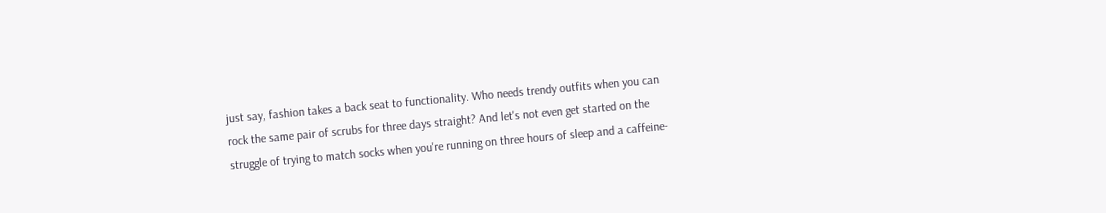just say, fashion takes a back seat to functionality. Who needs trendy outfits when you can rock the same pair of scrubs for three days straight? And let's not even get started on the struggle of trying to match socks when you're running on three hours of sleep and a caffeine-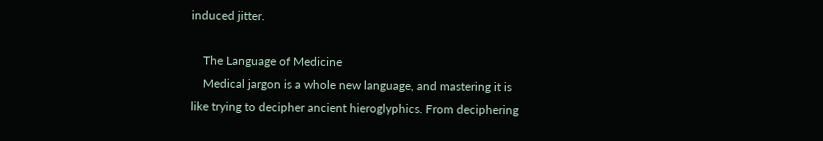induced jitter.

    The Language of Medicine
    Medical jargon is a whole new language, and mastering it is like trying to decipher ancient hieroglyphics. From deciphering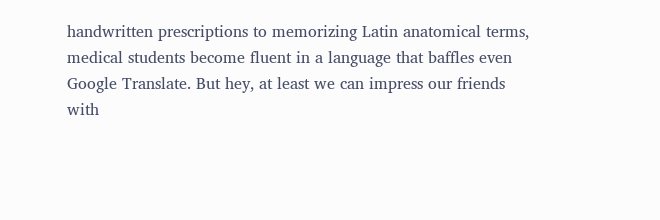handwritten prescriptions to memorizing Latin anatomical terms, medical students become fluent in a language that baffles even Google Translate. But hey, at least we can impress our friends with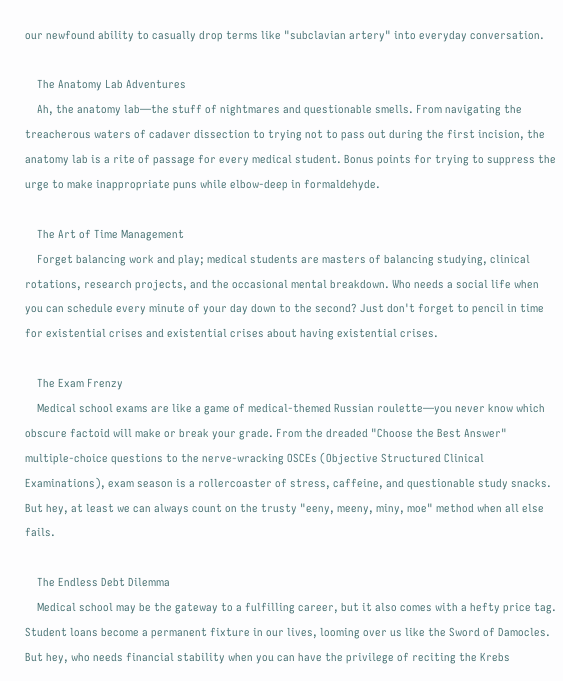our newfound ability to casually drop terms like "subclavian artery" into everyday conversation.

    The Anatomy Lab Adventures
    Ah, the anatomy lab—the stuff of nightmares and questionable smells. From navigating the treacherous waters of cadaver dissection to trying not to pass out during the first incision, the anatomy lab is a rite of passage for every medical student. Bonus points for trying to suppress the urge to make inappropriate puns while elbow-deep in formaldehyde.

    The Art of Time Management
    Forget balancing work and play; medical students are masters of balancing studying, clinical rotations, research projects, and the occasional mental breakdown. Who needs a social life when you can schedule every minute of your day down to the second? Just don't forget to pencil in time for existential crises and existential crises about having existential crises.

    The Exam Frenzy
    Medical school exams are like a game of medical-themed Russian roulette—you never know which obscure factoid will make or break your grade. From the dreaded "Choose the Best Answer" multiple-choice questions to the nerve-wracking OSCEs (Objective Structured Clinical Examinations), exam season is a rollercoaster of stress, caffeine, and questionable study snacks. But hey, at least we can always count on the trusty "eeny, meeny, miny, moe" method when all else fails.

    The Endless Debt Dilemma
    Medical school may be the gateway to a fulfilling career, but it also comes with a hefty price tag. Student loans become a permanent fixture in our lives, looming over us like the Sword of Damocles. But hey, who needs financial stability when you can have the privilege of reciting the Krebs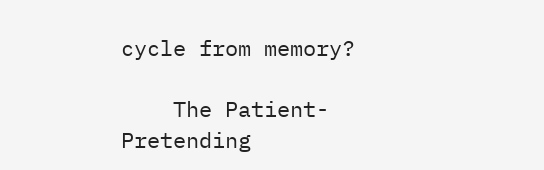cycle from memory?

    The Patient-Pretending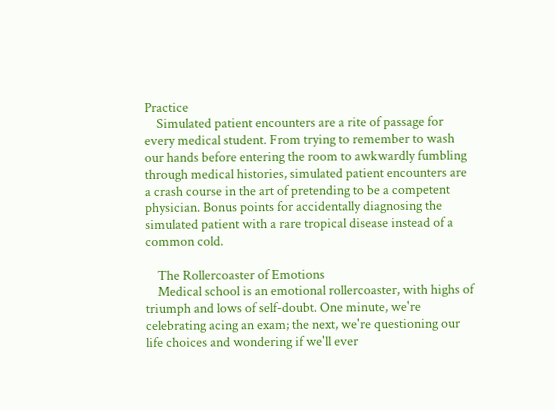Practice
    Simulated patient encounters are a rite of passage for every medical student. From trying to remember to wash our hands before entering the room to awkwardly fumbling through medical histories, simulated patient encounters are a crash course in the art of pretending to be a competent physician. Bonus points for accidentally diagnosing the simulated patient with a rare tropical disease instead of a common cold.

    The Rollercoaster of Emotions
    Medical school is an emotional rollercoaster, with highs of triumph and lows of self-doubt. One minute, we're celebrating acing an exam; the next, we're questioning our life choices and wondering if we'll ever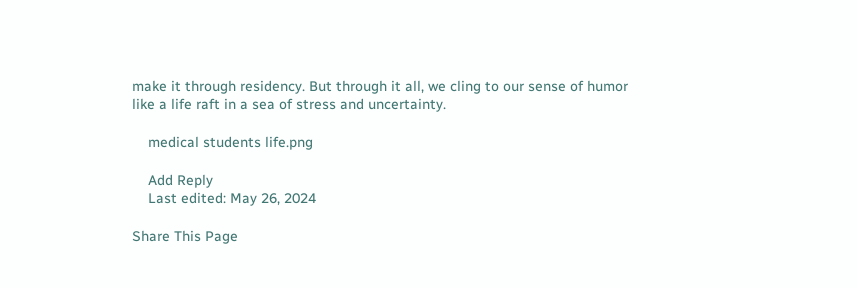make it through residency. But through it all, we cling to our sense of humor like a life raft in a sea of stress and uncertainty.

    medical students life.png

    Add Reply
    Last edited: May 26, 2024

Share This Page